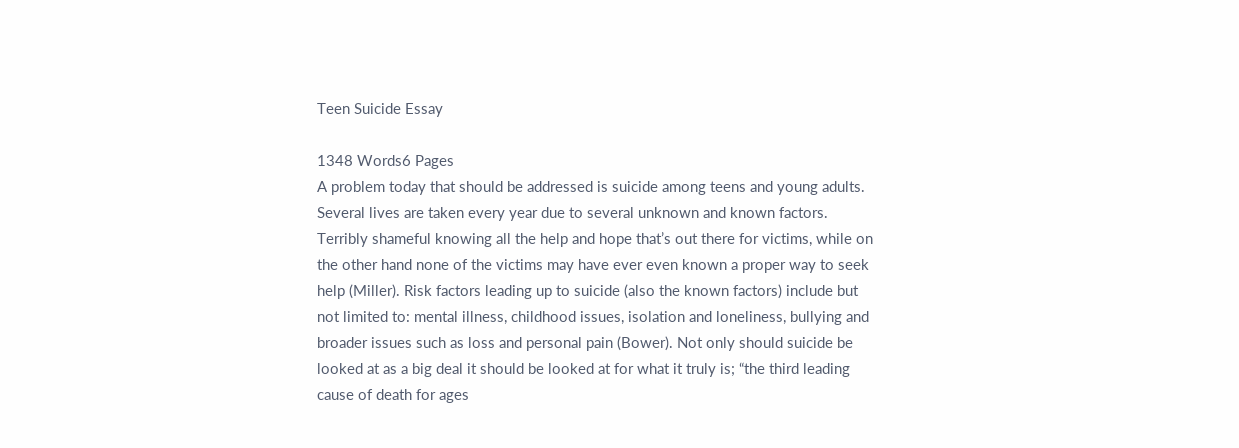Teen Suicide Essay

1348 Words6 Pages
A problem today that should be addressed is suicide among teens and young adults. Several lives are taken every year due to several unknown and known factors. Terribly shameful knowing all the help and hope that’s out there for victims, while on the other hand none of the victims may have ever even known a proper way to seek help (Miller). Risk factors leading up to suicide (also the known factors) include but not limited to: mental illness, childhood issues, isolation and loneliness, bullying and broader issues such as loss and personal pain (Bower). Not only should suicide be looked at as a big deal it should be looked at for what it truly is; “the third leading cause of death for ages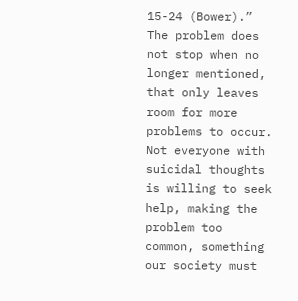15-24 (Bower).” The problem does not stop when no longer mentioned, that only leaves room for more problems to occur. Not everyone with suicidal thoughts is willing to seek help, making the problem too common, something our society must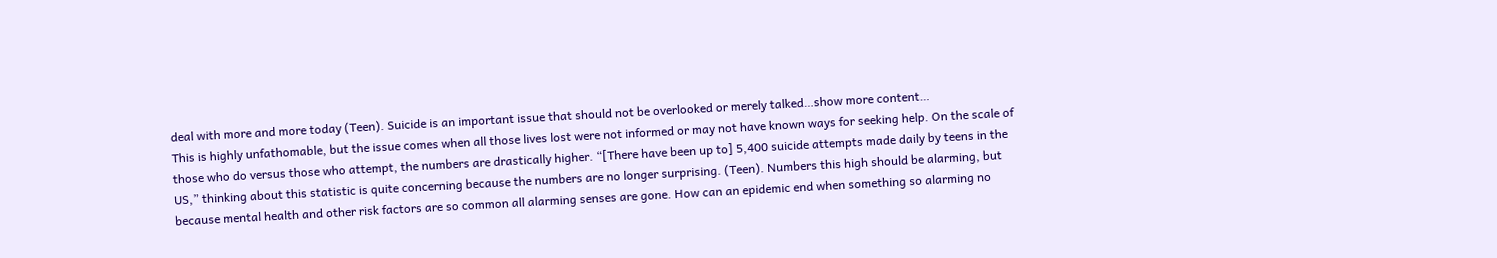deal with more and more today (Teen). Suicide is an important issue that should not be overlooked or merely talked…show more content…
This is highly unfathomable, but the issue comes when all those lives lost were not informed or may not have known ways for seeking help. On the scale of those who do versus those who attempt, the numbers are drastically higher. “[There have been up to] 5,400 suicide attempts made daily by teens in the US,” thinking about this statistic is quite concerning because the numbers are no longer surprising. (Teen). Numbers this high should be alarming, but because mental health and other risk factors are so common all alarming senses are gone. How can an epidemic end when something so alarming no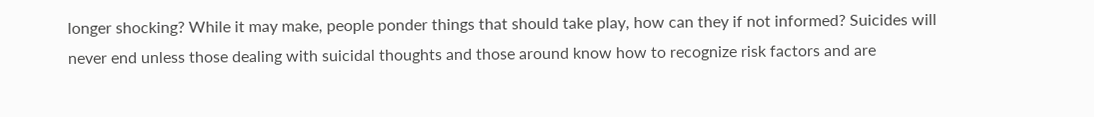longer shocking? While it may make, people ponder things that should take play, how can they if not informed? Suicides will never end unless those dealing with suicidal thoughts and those around know how to recognize risk factors and are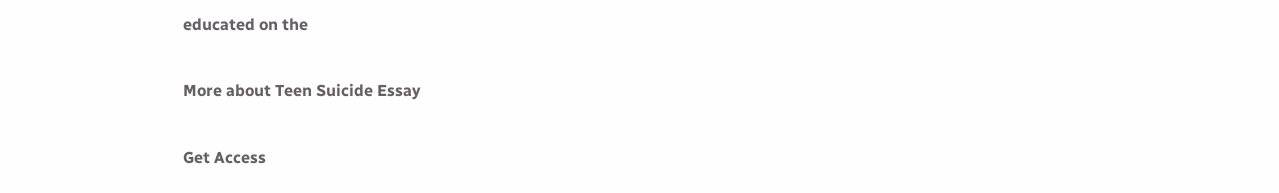educated on the

More about Teen Suicide Essay

Get Access